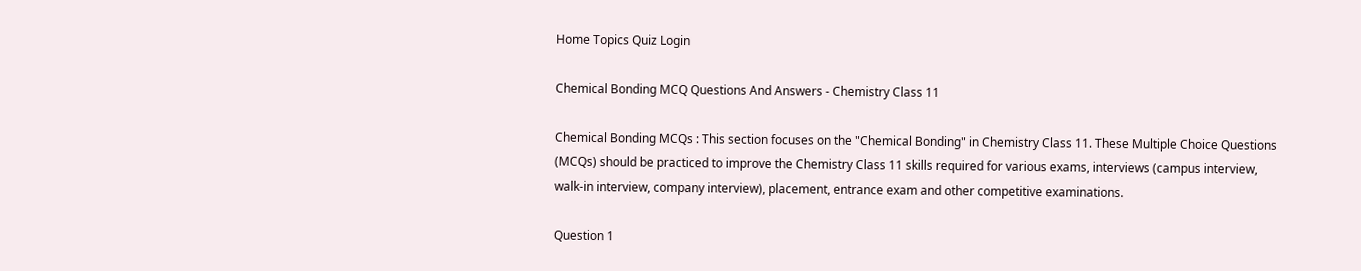Home Topics Quiz Login

Chemical Bonding MCQ Questions And Answers - Chemistry Class 11

Chemical Bonding MCQs : This section focuses on the "Chemical Bonding" in Chemistry Class 11. These Multiple Choice Questions (MCQs) should be practiced to improve the Chemistry Class 11 skills required for various exams, interviews (campus interview, walk-in interview, company interview), placement, entrance exam and other competitive examinations.

Question 1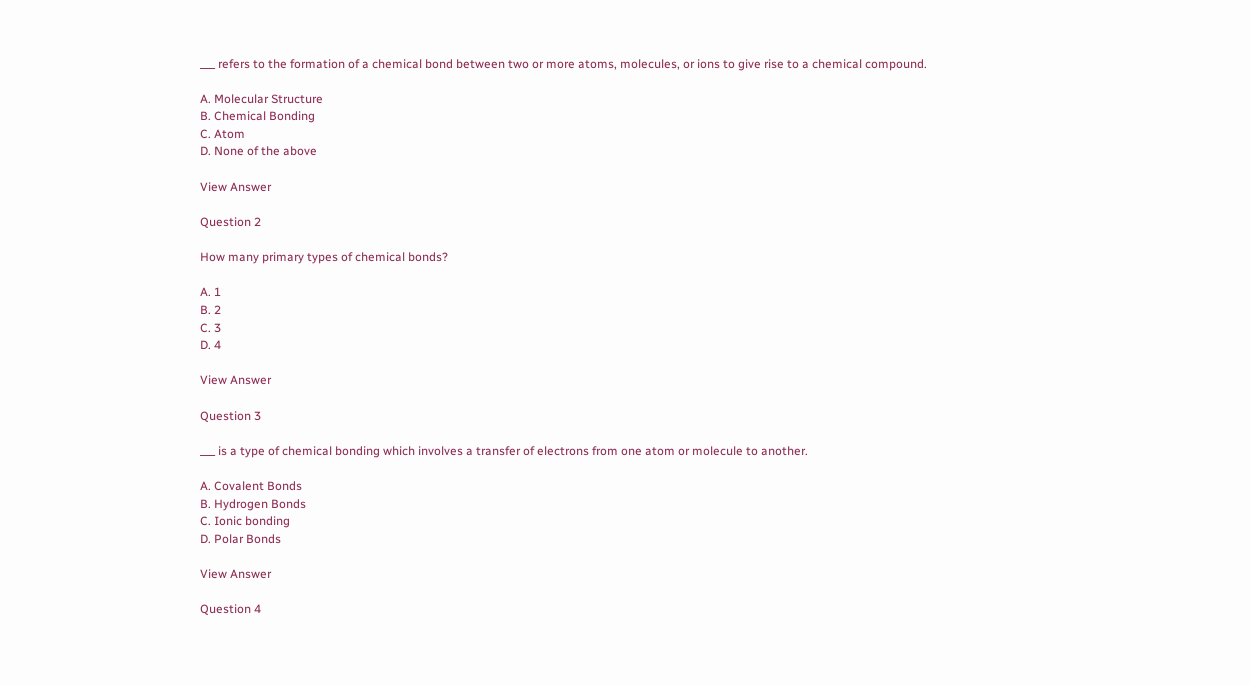___ refers to the formation of a chemical bond between two or more atoms, molecules, or ions to give rise to a chemical compound.

A. Molecular Structure
B. Chemical Bonding
C. Atom
D. None of the above

View Answer

Question 2

How many primary types of chemical bonds?

A. 1
B. 2
C. 3
D. 4

View Answer

Question 3

___ is a type of chemical bonding which involves a transfer of electrons from one atom or molecule to another.

A. Covalent Bonds
B. Hydrogen Bonds
C. Ionic bonding
D. Polar Bonds

View Answer

Question 4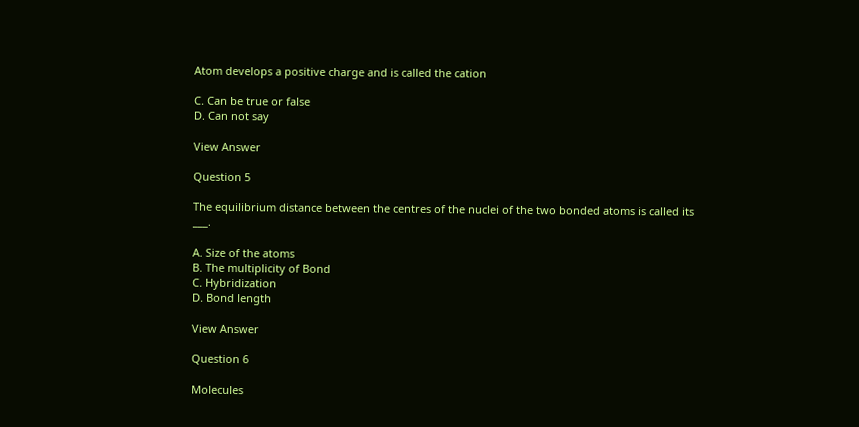Atom develops a positive charge and is called the cation

C. Can be true or false
D. Can not say

View Answer

Question 5

The equilibrium distance between the centres of the nuclei of the two bonded atoms is called its ___.

A. Size of the atoms
B. The multiplicity of Bond
C. Hybridization
D. Bond length

View Answer

Question 6

Molecules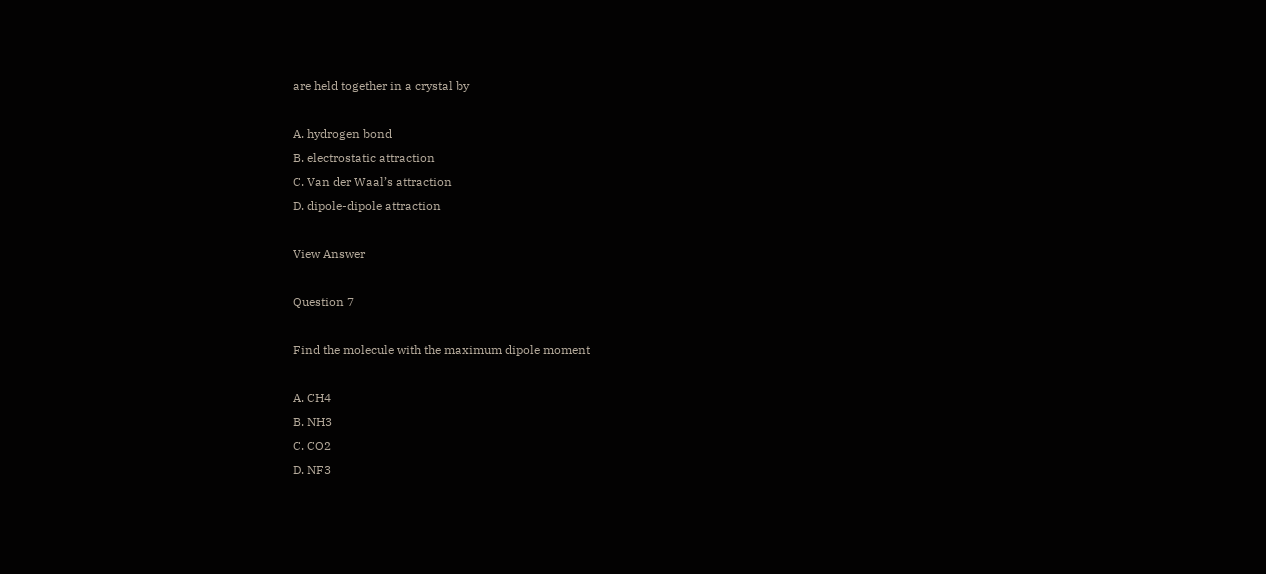are held together in a crystal by

A. hydrogen bond
B. electrostatic attraction
C. Van der Waal’s attraction
D. dipole-dipole attraction

View Answer

Question 7

Find the molecule with the maximum dipole moment

A. CH4
B. NH3
C. CO2
D. NF3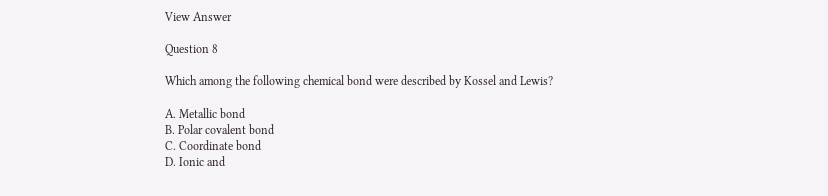View Answer

Question 8

Which among the following chemical bond were described by Kossel and Lewis?

A. Metallic bond
B. Polar covalent bond
C. Coordinate bond
D. Ionic and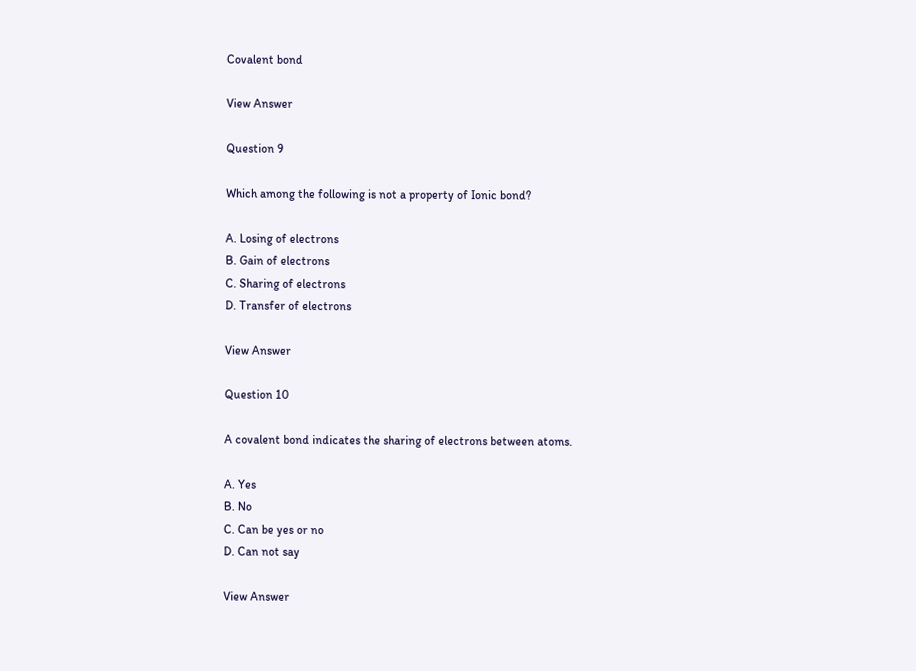Covalent bond

View Answer

Question 9

Which among the following is not a property of Ionic bond?

A. Losing of electrons
B. Gain of electrons
C. Sharing of electrons
D. Transfer of electrons

View Answer

Question 10

A covalent bond indicates the sharing of electrons between atoms.

A. Yes
B. No
C. Can be yes or no
D. Can not say

View Answer